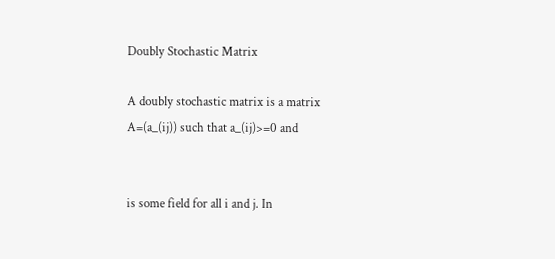Doubly Stochastic Matrix

A doubly stochastic matrix is a matrix A=(a_(ij)) such that a_(ij)>=0 and


is some field for all i and j. In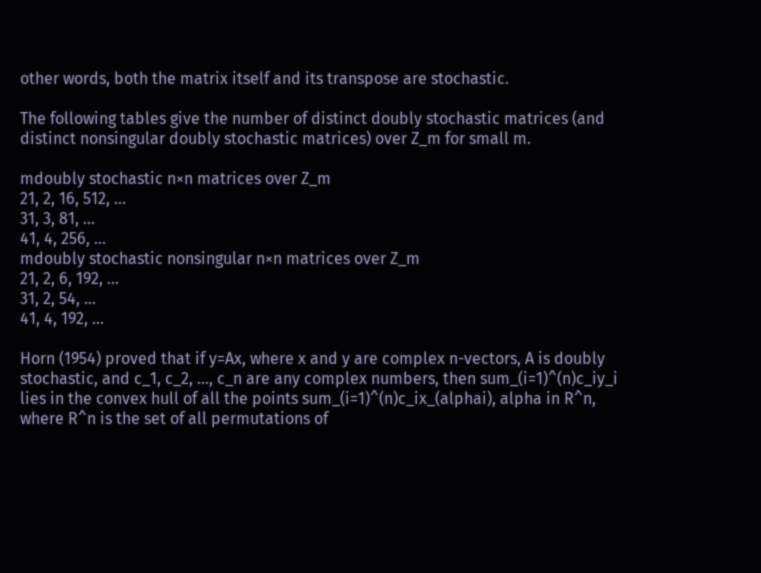other words, both the matrix itself and its transpose are stochastic.

The following tables give the number of distinct doubly stochastic matrices (and distinct nonsingular doubly stochastic matrices) over Z_m for small m.

mdoubly stochastic n×n matrices over Z_m
21, 2, 16, 512, ...
31, 3, 81, ...
41, 4, 256, ...
mdoubly stochastic nonsingular n×n matrices over Z_m
21, 2, 6, 192, ...
31, 2, 54, ...
41, 4, 192, ...

Horn (1954) proved that if y=Ax, where x and y are complex n-vectors, A is doubly stochastic, and c_1, c_2, ..., c_n are any complex numbers, then sum_(i=1)^(n)c_iy_i lies in the convex hull of all the points sum_(i=1)^(n)c_ix_(alphai), alpha in R^n, where R^n is the set of all permutations of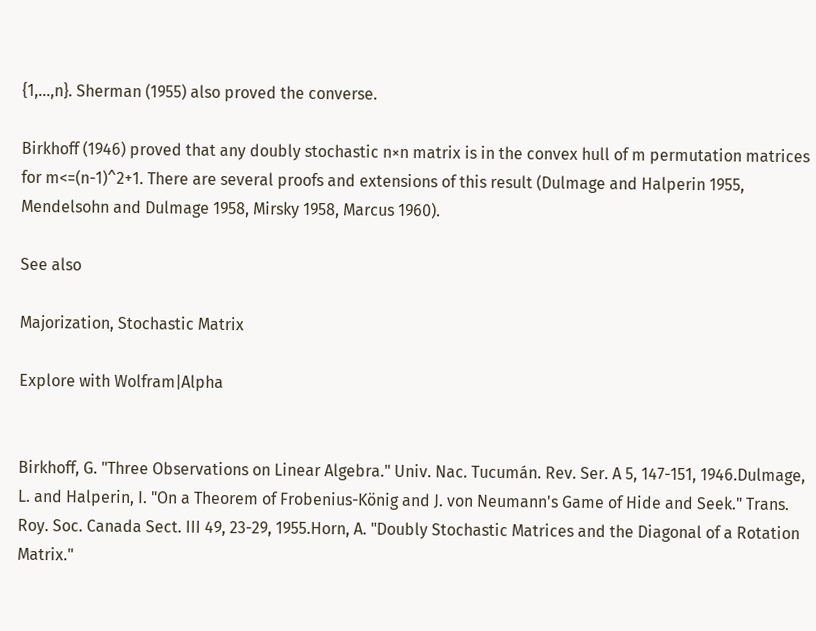{1,...,n}. Sherman (1955) also proved the converse.

Birkhoff (1946) proved that any doubly stochastic n×n matrix is in the convex hull of m permutation matrices for m<=(n-1)^2+1. There are several proofs and extensions of this result (Dulmage and Halperin 1955, Mendelsohn and Dulmage 1958, Mirsky 1958, Marcus 1960).

See also

Majorization, Stochastic Matrix

Explore with Wolfram|Alpha


Birkhoff, G. "Three Observations on Linear Algebra." Univ. Nac. Tucumán. Rev. Ser. A 5, 147-151, 1946.Dulmage, L. and Halperin, I. "On a Theorem of Frobenius-König and J. von Neumann's Game of Hide and Seek." Trans. Roy. Soc. Canada Sect. III 49, 23-29, 1955.Horn, A. "Doubly Stochastic Matrices and the Diagonal of a Rotation Matrix."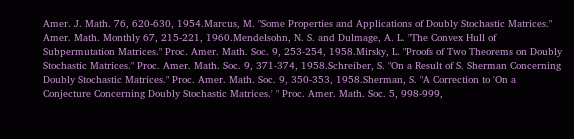Amer. J. Math. 76, 620-630, 1954.Marcus, M. "Some Properties and Applications of Doubly Stochastic Matrices." Amer. Math. Monthly 67, 215-221, 1960.Mendelsohn, N. S. and Dulmage, A. L. "The Convex Hull of Subpermutation Matrices." Proc. Amer. Math. Soc. 9, 253-254, 1958.Mirsky, L. "Proofs of Two Theorems on Doubly Stochastic Matrices." Proc. Amer. Math. Soc. 9, 371-374, 1958.Schreiber, S. "On a Result of S. Sherman Concerning Doubly Stochastic Matrices." Proc. Amer. Math. Soc. 9, 350-353, 1958.Sherman, S. "A Correction to 'On a Conjecture Concerning Doubly Stochastic Matrices.' " Proc. Amer. Math. Soc. 5, 998-999,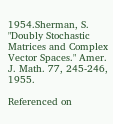1954.Sherman, S. "Doubly Stochastic Matrices and Complex Vector Spaces." Amer. J. Math. 77, 245-246, 1955.

Referenced on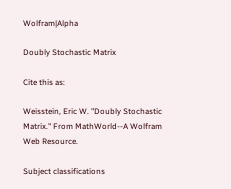Wolfram|Alpha

Doubly Stochastic Matrix

Cite this as:

Weisstein, Eric W. "Doubly Stochastic Matrix." From MathWorld--A Wolfram Web Resource.

Subject classifications